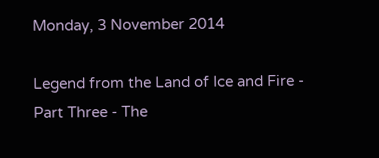Monday, 3 November 2014

Legend from the Land of Ice and Fire - Part Three - The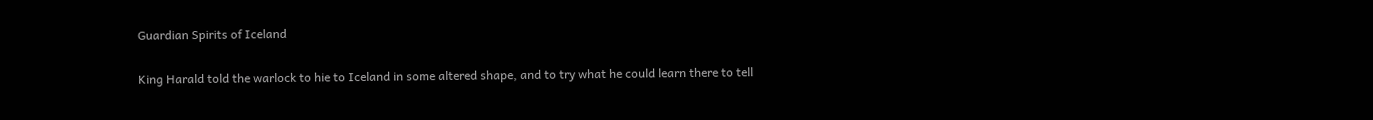Guardian Spirits of Iceland

King Harald told the warlock to hie to Iceland in some altered shape, and to try what he could learn there to tell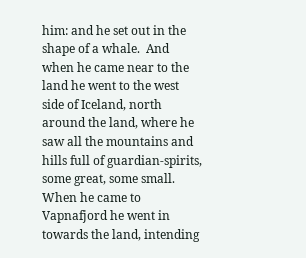him: and he set out in the shape of a whale.  And when he came near to the land he went to the west side of Iceland, north around the land, where he saw all the mountains and hills full of guardian-spirits, some great, some small.  When he came to Vapnafjord he went in towards the land, intending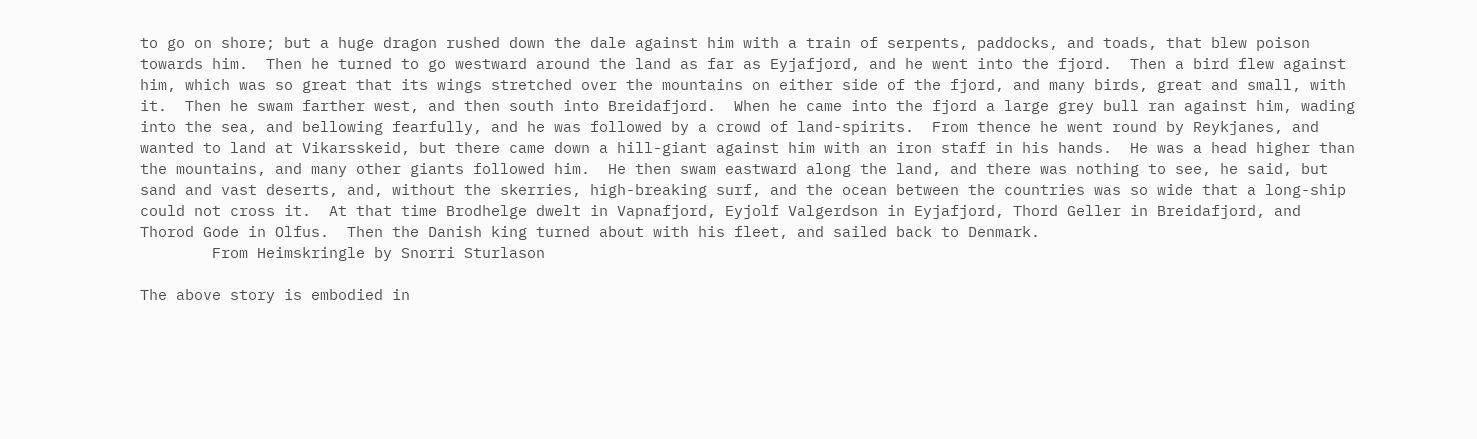to go on shore; but a huge dragon rushed down the dale against him with a train of serpents, paddocks, and toads, that blew poison towards him.  Then he turned to go westward around the land as far as Eyjafjord, and he went into the fjord.  Then a bird flew against him, which was so great that its wings stretched over the mountains on either side of the fjord, and many birds, great and small, with it.  Then he swam farther west, and then south into Breidafjord.  When he came into the fjord a large grey bull ran against him, wading into the sea, and bellowing fearfully, and he was followed by a crowd of land-spirits.  From thence he went round by Reykjanes, and wanted to land at Vikarsskeid, but there came down a hill-giant against him with an iron staff in his hands.  He was a head higher than the mountains, and many other giants followed him.  He then swam eastward along the land, and there was nothing to see, he said, but sand and vast deserts, and, without the skerries, high-breaking surf, and the ocean between the countries was so wide that a long-ship could not cross it.  At that time Brodhelge dwelt in Vapnafjord, Eyjolf Valgerdson in Eyjafjord, Thord Geller in Breidafjord, and Thorod Gode in Olfus.  Then the Danish king turned about with his fleet, and sailed back to Denmark.
        From Heimskringle by Snorri Sturlason

The above story is embodied in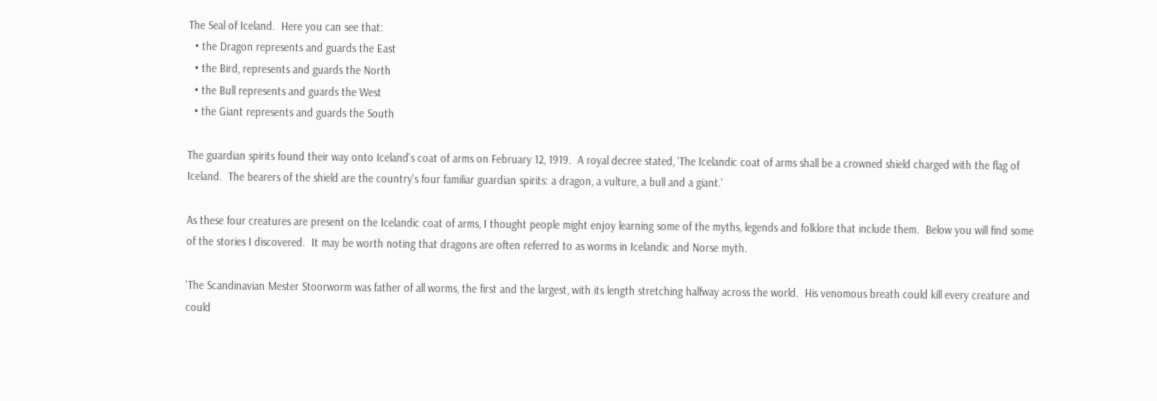The Seal of Iceland.  Here you can see that:
  • the Dragon represents and guards the East
  • the Bird, represents and guards the North
  • the Bull represents and guards the West
  • the Giant represents and guards the South

The guardian spirits found their way onto Iceland's coat of arms on February 12, 1919.  A royal decree stated, 'The Icelandic coat of arms shall be a crowned shield charged with the flag of Iceland.  The bearers of the shield are the country's four familiar guardian spirits: a dragon, a vulture, a bull and a giant.'

As these four creatures are present on the Icelandic coat of arms, I thought people might enjoy learning some of the myths, legends and folklore that include them.  Below you will find some of the stories I discovered.  It may be worth noting that dragons are often referred to as worms in Icelandic and Norse myth.

'The Scandinavian Mester Stoorworm was father of all worms, the first and the largest, with its length stretching halfway across the world.  His venomous breath could kill every creature and could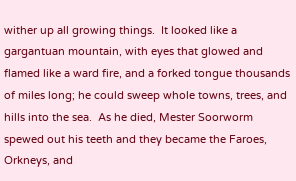wither up all growing things.  It looked like a gargantuan mountain, with eyes that glowed and flamed like a ward fire, and a forked tongue thousands of miles long; he could sweep whole towns, trees, and hills into the sea.  As he died, Mester Soorworm spewed out his teeth and they became the Faroes, Orkneys, and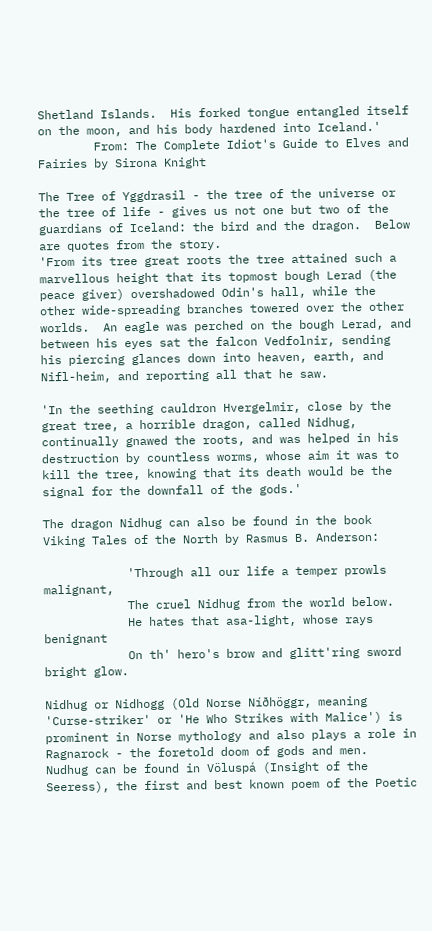Shetland Islands.  His forked tongue entangled itself on the moon, and his body hardened into Iceland.'
        From: The Complete Idiot's Guide to Elves and Fairies by Sirona Knight

The Tree of Yggdrasil - the tree of the universe or the tree of life - gives us not one but two of the guardians of Iceland: the bird and the dragon.  Below are quotes from the story.
'From its tree great roots the tree attained such a marvellous height that its topmost bough Lerad (the peace giver) overshadowed Odin's hall, while the other wide-spreading branches towered over the other worlds.  An eagle was perched on the bough Lerad, and between his eyes sat the falcon Vedfolnir, sending his piercing glances down into heaven, earth, and Nifl-heim, and reporting all that he saw.

'In the seething cauldron Hvergelmir, close by the great tree, a horrible dragon, called Nidhug, continually gnawed the roots, and was helped in his destruction by countless worms, whose aim it was to kill the tree, knowing that its death would be the signal for the downfall of the gods.'

The dragon Nidhug can also be found in the book Viking Tales of the North by Rasmus B. Anderson:

            'Through all our life a temper prowls malignant,
            The cruel Nidhug from the world below.
            He hates that asa-light, whose rays benignant
            On th' hero's brow and glitt'ring sword bright glow.

Nidhug or Nidhogg (Old Norse Níðhöggr, meaning 'Curse-striker' or 'He Who Strikes with Malice') is prominent in Norse mythology and also plays a role in Ragnarock - the foretold doom of gods and men.  Nudhug can be found in Völuspá (Insight of the Seeress), the first and best known poem of the Poetic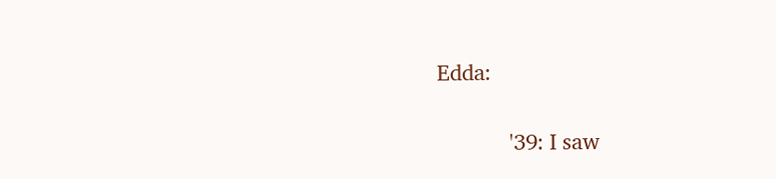Edda:

            '39: I saw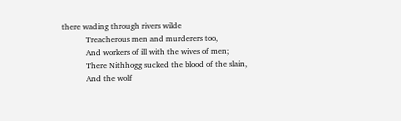there wading through rivers wilde
            Treacherous men and murderers too,
            And workers of ill with the wives of men;
            There Nithhogg sucked the blood of the slain,
            And the wolf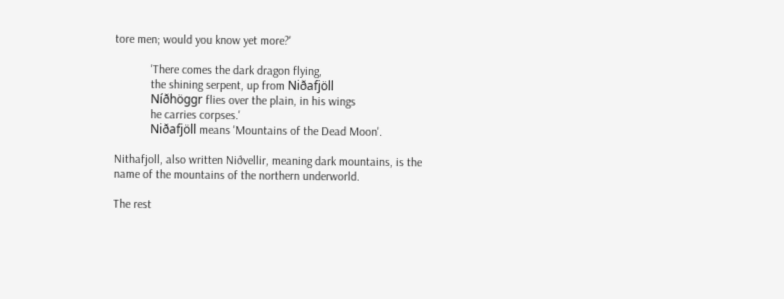tore men; would you know yet more?'

            'There comes the dark dragon flying,
            the shining serpent, up from Niðafjöll
            Níðhöggr flies over the plain, in his wings
            he carries corpses.'
            Niðafjöll means 'Mountains of the Dead Moon'.

Nithafjoll, also written Niðvellir, meaning dark mountains, is the name of the mountains of the northern underworld.

The rest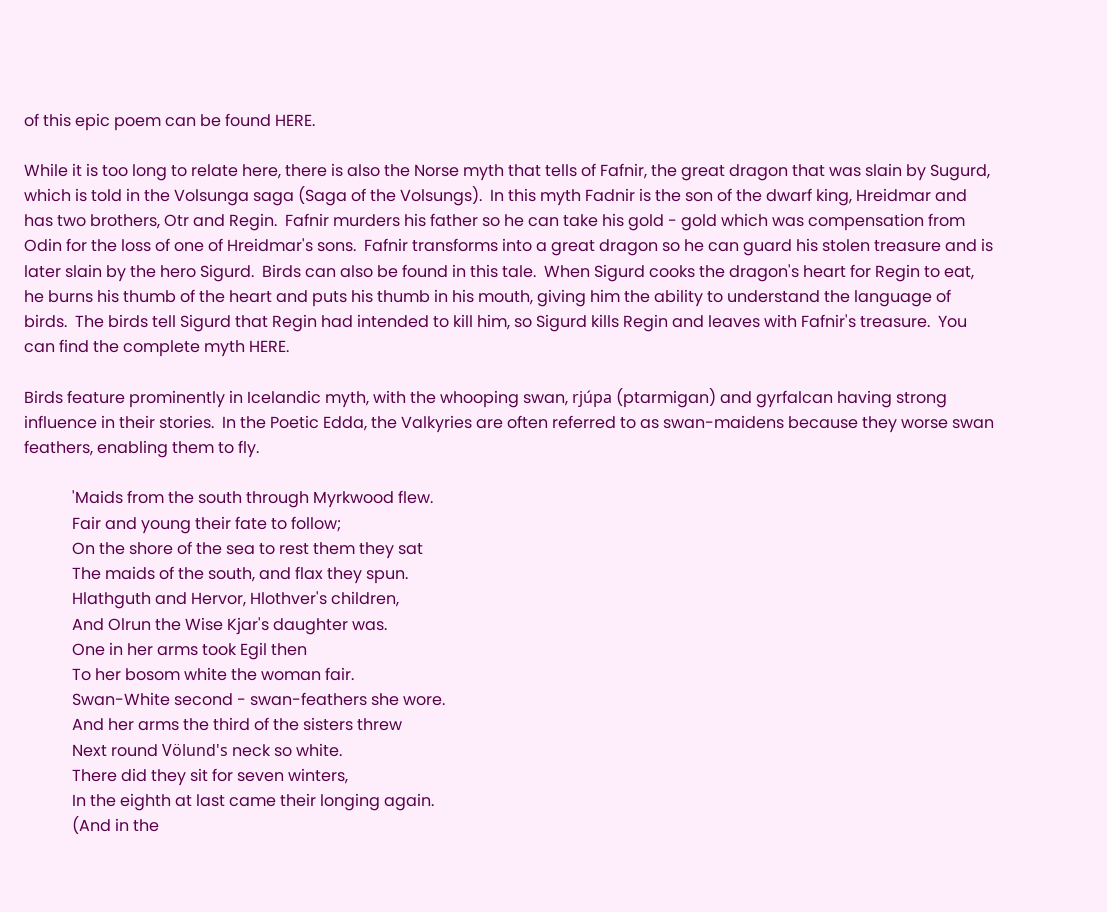of this epic poem can be found HERE.

While it is too long to relate here, there is also the Norse myth that tells of Fafnir, the great dragon that was slain by Sugurd, which is told in the Volsunga saga (Saga of the Volsungs).  In this myth Fadnir is the son of the dwarf king, Hreidmar and has two brothers, Otr and Regin.  Fafnir murders his father so he can take his gold - gold which was compensation from Odin for the loss of one of Hreidmar's sons.  Fafnir transforms into a great dragon so he can guard his stolen treasure and is later slain by the hero Sigurd.  Birds can also be found in this tale.  When Sigurd cooks the dragon's heart for Regin to eat, he burns his thumb of the heart and puts his thumb in his mouth, giving him the ability to understand the language of birds.  The birds tell Sigurd that Regin had intended to kill him, so Sigurd kills Regin and leaves with Fafnir's treasure.  You can find the complete myth HERE.

Birds feature prominently in Icelandic myth, with the whooping swan, rjúpa (ptarmigan) and gyrfalcan having strong influence in their stories.  In the Poetic Edda, the Valkyries are often referred to as swan-maidens because they worse swan feathers, enabling them to fly.

            'Maids from the south through Myrkwood flew.
            Fair and young their fate to follow;
            On the shore of the sea to rest them they sat
            The maids of the south, and flax they spun.
            Hlathguth and Hervor, Hlothver's children,
            And Olrun the Wise Kjar's daughter was.
            One in her arms took Egil then
            To her bosom white the woman fair.
            Swan-White second - swan-feathers she wore.
            And her arms the third of the sisters threw
            Next round Völund's neck so white.
            There did they sit for seven winters,
            In the eighth at last came their longing again.
            (And in the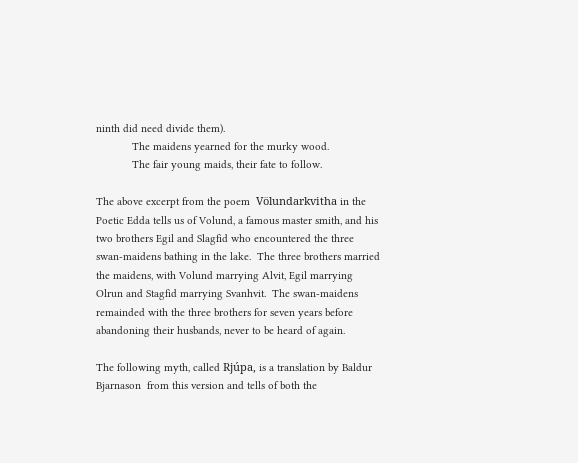ninth did need divide them).
            The maidens yearned for the murky wood.
            The fair young maids, their fate to follow.

The above excerpt from the poem  Völundarkvitha in the Poetic Edda tells us of Volund, a famous master smith, and his two brothers Egil and Slagfid who encountered the three swan-maidens bathing in the lake.  The three brothers married the maidens, with Volund marrying Alvit, Egil marrying Olrun and Stagfid marrying Svanhvit.  The swan-maidens remainded with the three brothers for seven years before abandoning their husbands, never to be heard of again.

The following myth, called Rjúpa, is a translation by Baldur Bjarnason  from this version and tells of both the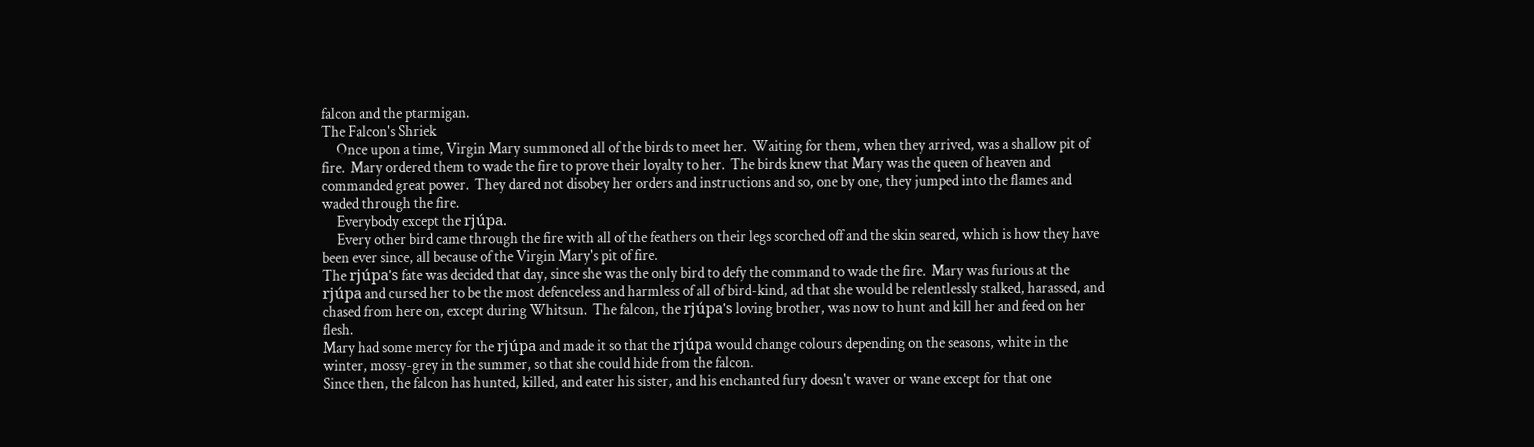falcon and the ptarmigan.
The Falcon's Shriek
     Once upon a time, Virgin Mary summoned all of the birds to meet her.  Waiting for them, when they arrived, was a shallow pit of fire.  Mary ordered them to wade the fire to prove their loyalty to her.  The birds knew that Mary was the queen of heaven and commanded great power.  They dared not disobey her orders and instructions and so, one by one, they jumped into the flames and waded through the fire.
     Everybody except the rjúpa.
     Every other bird came through the fire with all of the feathers on their legs scorched off and the skin seared, which is how they have been ever since, all because of the Virgin Mary's pit of fire.
The rjúpa's fate was decided that day, since she was the only bird to defy the command to wade the fire.  Mary was furious at the rjúpa and cursed her to be the most defenceless and harmless of all of bird-kind, ad that she would be relentlessly stalked, harassed, and chased from here on, except during Whitsun.  The falcon, the rjúpa's loving brother, was now to hunt and kill her and feed on her flesh.
Mary had some mercy for the rjúpa and made it so that the rjúpa would change colours depending on the seasons, white in the winter, mossy-grey in the summer, so that she could hide from the falcon.
Since then, the falcon has hunted, killed, and eater his sister, and his enchanted fury doesn't waver or wane except for that one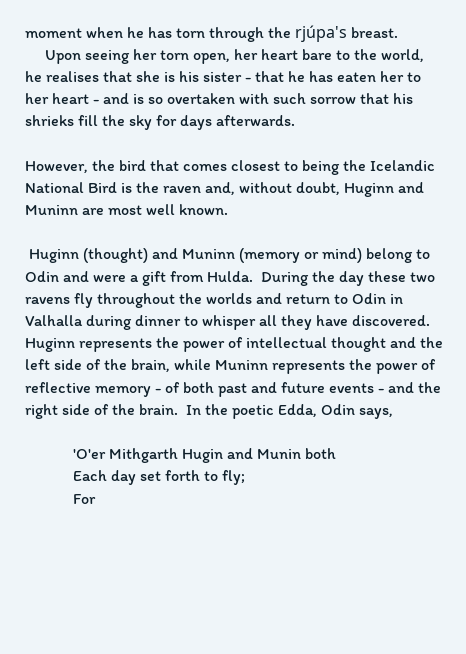moment when he has torn through the rjúpa's breast.
     Upon seeing her torn open, her heart bare to the world, he realises that she is his sister - that he has eaten her to her heart - and is so overtaken with such sorrow that his shrieks fill the sky for days afterwards.

However, the bird that comes closest to being the Icelandic National Bird is the raven and, without doubt, Huginn and Muninn are most well known.

 Huginn (thought) and Muninn (memory or mind) belong to Odin and were a gift from Hulda.  During the day these two ravens fly throughout the worlds and return to Odin in Valhalla during dinner to whisper all they have discovered.  Huginn represents the power of intellectual thought and the left side of the brain, while Muninn represents the power of reflective memory - of both past and future events - and the right side of the brain.  In the poetic Edda, Odin says,

            'O'er Mithgarth Hugin and Munin both
            Each day set forth to fly;
            For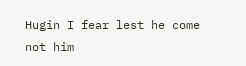Hugin I fear lest he come not him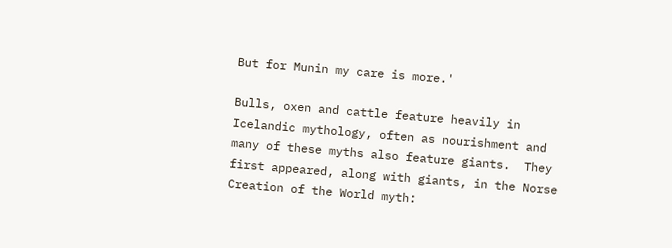But for Munin my care is more.'

Bulls, oxen and cattle feature heavily in Icelandic mythology, often as nourishment and many of these myths also feature giants.  They first appeared, along with giants, in the Norse Creation of the World myth: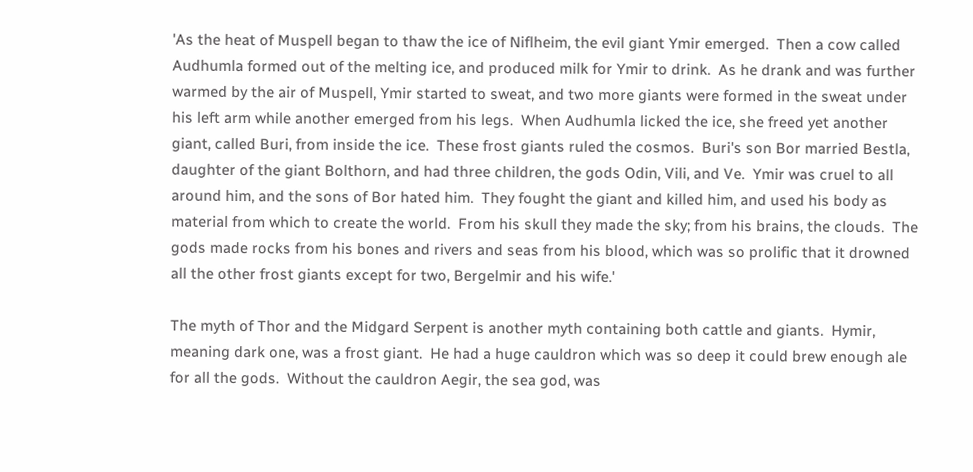'As the heat of Muspell began to thaw the ice of Niflheim, the evil giant Ymir emerged.  Then a cow called Audhumla formed out of the melting ice, and produced milk for Ymir to drink.  As he drank and was further warmed by the air of Muspell, Ymir started to sweat, and two more giants were formed in the sweat under his left arm while another emerged from his legs.  When Audhumla licked the ice, she freed yet another giant, called Buri, from inside the ice.  These frost giants ruled the cosmos.  Buri's son Bor married Bestla, daughter of the giant Bolthorn, and had three children, the gods Odin, Vili, and Ve.  Ymir was cruel to all around him, and the sons of Bor hated him.  They fought the giant and killed him, and used his body as material from which to create the world.  From his skull they made the sky; from his brains, the clouds.  The gods made rocks from his bones and rivers and seas from his blood, which was so prolific that it drowned all the other frost giants except for two, Bergelmir and his wife.'

The myth of Thor and the Midgard Serpent is another myth containing both cattle and giants.  Hymir, meaning dark one, was a frost giant.  He had a huge cauldron which was so deep it could brew enough ale for all the gods.  Without the cauldron Aegir, the sea god, was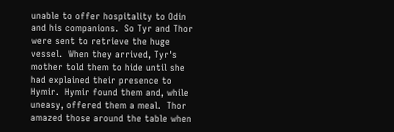unable to offer hospitality to Odin and his companions.  So Tyr and Thor were sent to retrieve the huge vessel.  When they arrived, Tyr's mother told them to hide until she had explained their presence to Hymir.  Hymir found them and, while uneasy, offered them a meal.  Thor amazed those around the table when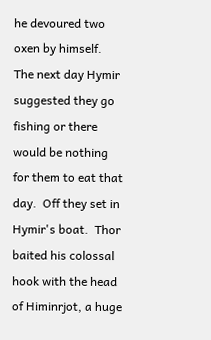he devoured two oxen by himself.  The next day Hymir suggested they go fishing or there would be nothing for them to eat that day.  Off they set in Hymir's boat.  Thor baited his colossal hook with the head of Himinrjot, a huge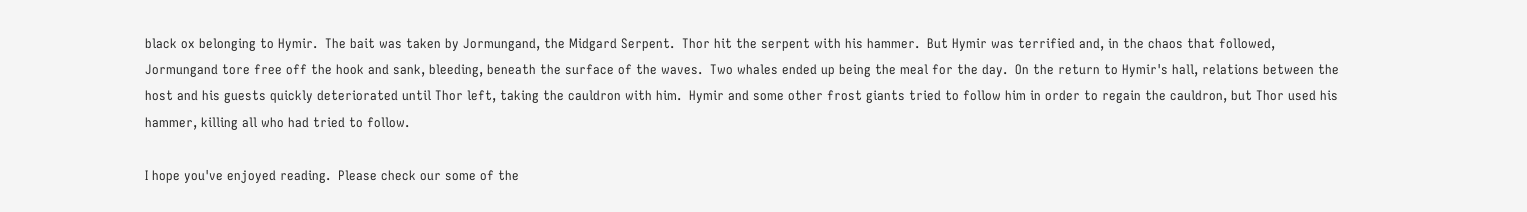black ox belonging to Hymir.  The bait was taken by Jormungand, the Midgard Serpent.  Thor hit the serpent with his hammer.  But Hymir was terrified and, in the chaos that followed, Jormungand tore free off the hook and sank, bleeding, beneath the surface of the waves.  Two whales ended up being the meal for the day.  On the return to Hymir's hall, relations between the host and his guests quickly deteriorated until Thor left, taking the cauldron with him.  Hymir and some other frost giants tried to follow him in order to regain the cauldron, but Thor used his hammer, killing all who had tried to follow.

I hope you've enjoyed reading.  Please check our some of the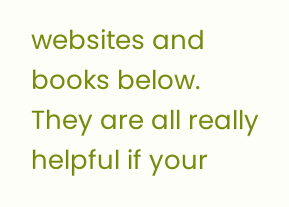websites and books below.  They are all really helpful if your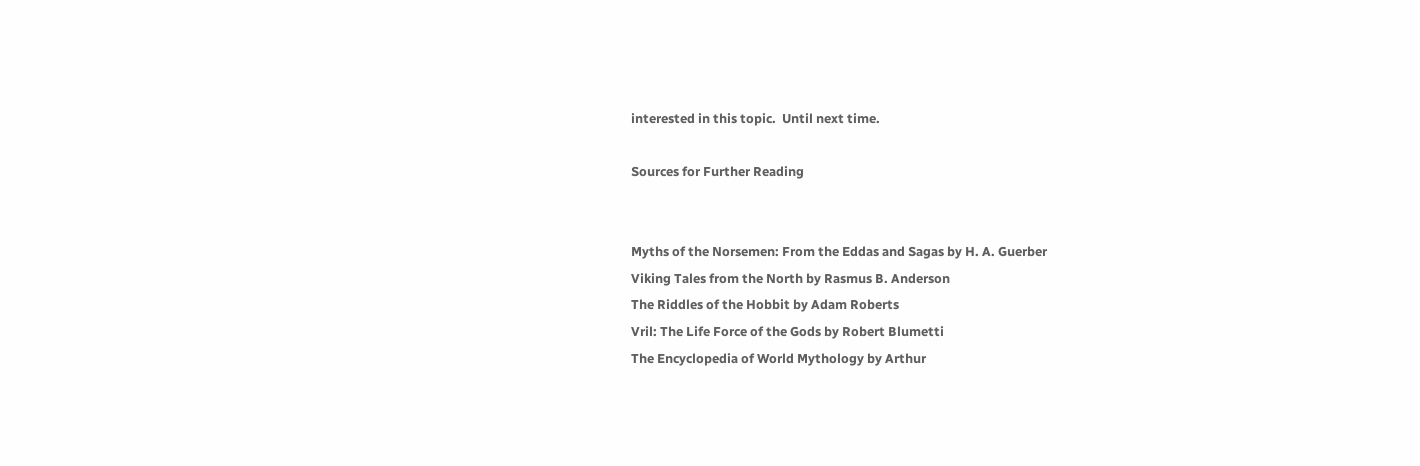interested in this topic.  Until next time.

Sources for Further Reading


Myths of the Norsemen: From the Eddas and Sagas by H. A. Guerber
Viking Tales from the North by Rasmus B. Anderson
The Riddles of the Hobbit by Adam Roberts
Vril: The Life Force of the Gods by Robert Blumetti
The Encyclopedia of World Mythology by Arthur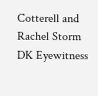Cotterell and Rachel Storm
DK Eyewitness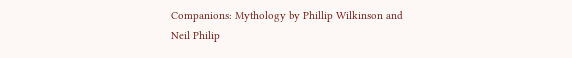Companions: Mythology by Phillip Wilkinson and Neil Philip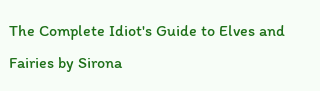The Complete Idiot's Guide to Elves and Fairies by Sirona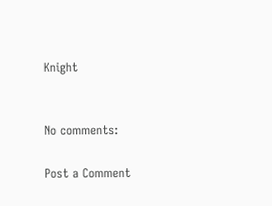Knight


No comments:

Post a Comment